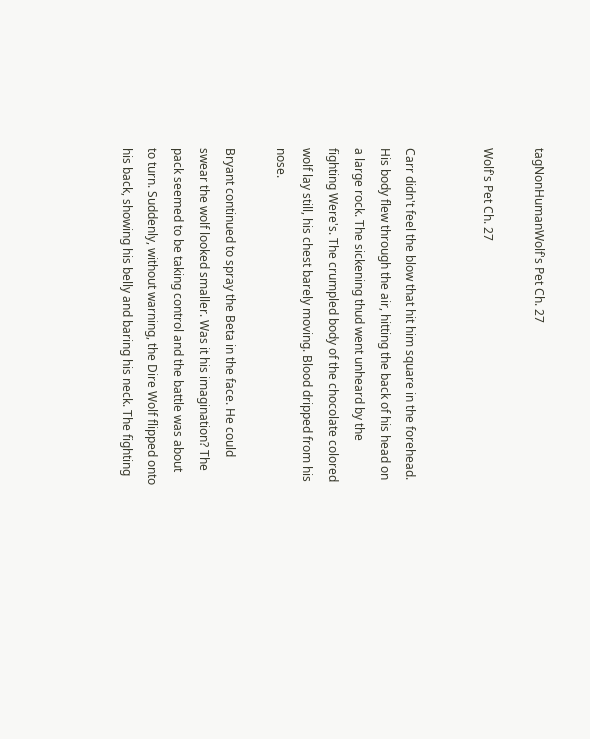tagNonHumanWolf's Pet Ch. 27

Wolf's Pet Ch. 27


Carr didn't feel the blow that hit him square in the forehead. His body flew through the air, hitting the back of his head on a large rock. The sickening thud went unheard by the fighting Were's. The crumpled body of the chocolate colored wolf lay still, his chest barely moving. Blood dripped from his nose.

Bryant continued to spray the Beta in the face. He could swear the wolf looked smaller. Was it his imagination? The pack seemed to be taking control and the battle was about to turn. Suddenly, without warning, the Dire Wolf flipped onto his back, showing his belly and baring his neck. The fighting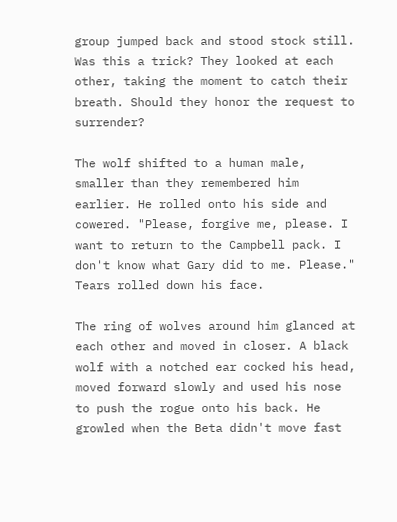group jumped back and stood stock still. Was this a trick? They looked at each other, taking the moment to catch their breath. Should they honor the request to surrender?

The wolf shifted to a human male, smaller than they remembered him earlier. He rolled onto his side and cowered. "Please, forgive me, please. I want to return to the Campbell pack. I don't know what Gary did to me. Please." Tears rolled down his face.

The ring of wolves around him glanced at each other and moved in closer. A black wolf with a notched ear cocked his head, moved forward slowly and used his nose to push the rogue onto his back. He growled when the Beta didn't move fast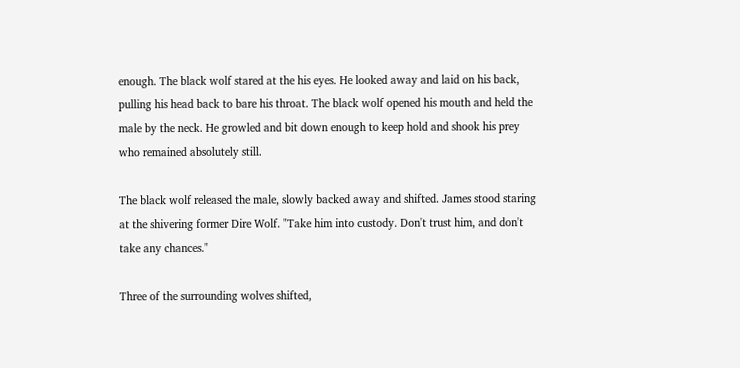enough. The black wolf stared at the his eyes. He looked away and laid on his back, pulling his head back to bare his throat. The black wolf opened his mouth and held the male by the neck. He growled and bit down enough to keep hold and shook his prey who remained absolutely still.

The black wolf released the male, slowly backed away and shifted. James stood staring at the shivering former Dire Wolf. "Take him into custody. Don't trust him, and don't take any chances."

Three of the surrounding wolves shifted,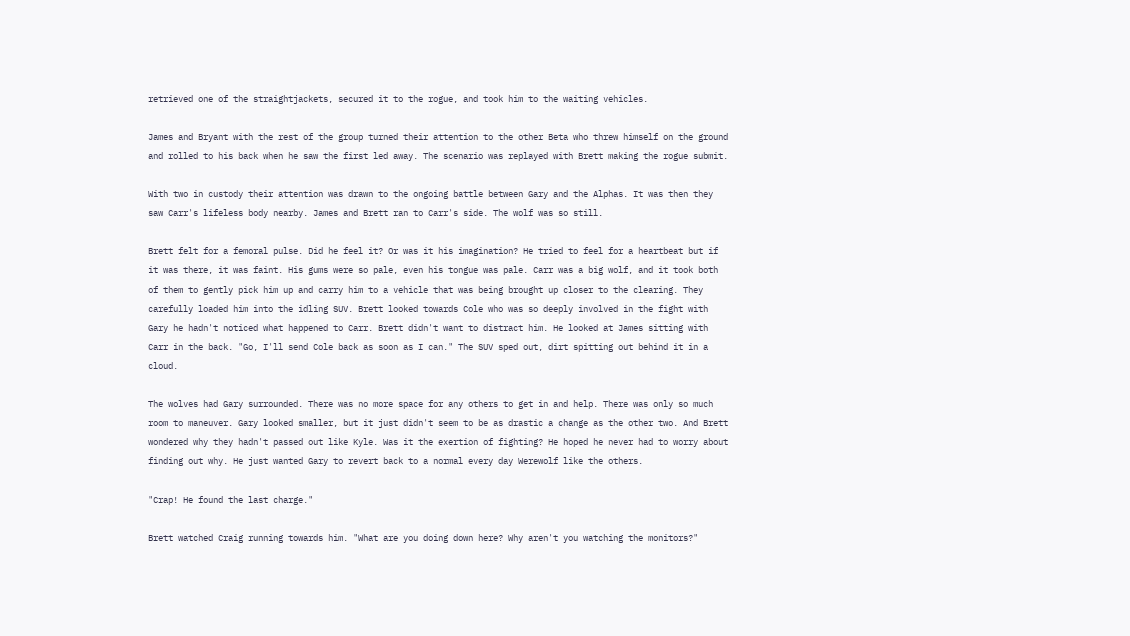retrieved one of the straightjackets, secured it to the rogue, and took him to the waiting vehicles.

James and Bryant with the rest of the group turned their attention to the other Beta who threw himself on the ground and rolled to his back when he saw the first led away. The scenario was replayed with Brett making the rogue submit.

With two in custody their attention was drawn to the ongoing battle between Gary and the Alphas. It was then they saw Carr's lifeless body nearby. James and Brett ran to Carr's side. The wolf was so still.

Brett felt for a femoral pulse. Did he feel it? Or was it his imagination? He tried to feel for a heartbeat but if it was there, it was faint. His gums were so pale, even his tongue was pale. Carr was a big wolf, and it took both of them to gently pick him up and carry him to a vehicle that was being brought up closer to the clearing. They carefully loaded him into the idling SUV. Brett looked towards Cole who was so deeply involved in the fight with Gary he hadn't noticed what happened to Carr. Brett didn't want to distract him. He looked at James sitting with Carr in the back. "Go, I'll send Cole back as soon as I can." The SUV sped out, dirt spitting out behind it in a cloud.

The wolves had Gary surrounded. There was no more space for any others to get in and help. There was only so much room to maneuver. Gary looked smaller, but it just didn't seem to be as drastic a change as the other two. And Brett wondered why they hadn't passed out like Kyle. Was it the exertion of fighting? He hoped he never had to worry about finding out why. He just wanted Gary to revert back to a normal every day Werewolf like the others.

"Crap! He found the last charge."

Brett watched Craig running towards him. "What are you doing down here? Why aren't you watching the monitors?"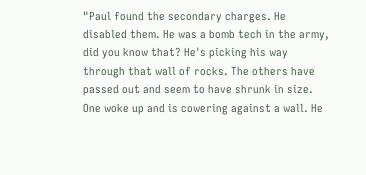"Paul found the secondary charges. He disabled them. He was a bomb tech in the army, did you know that? He's picking his way through that wall of rocks. The others have passed out and seem to have shrunk in size. One woke up and is cowering against a wall. He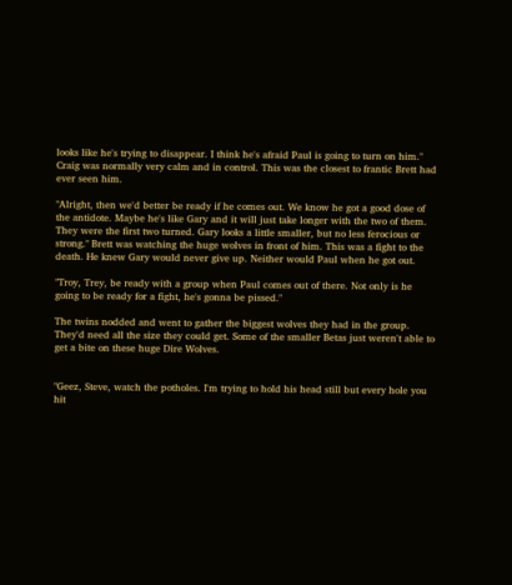looks like he's trying to disappear. I think he's afraid Paul is going to turn on him." Craig was normally very calm and in control. This was the closest to frantic Brett had ever seen him.

"Alright, then we'd better be ready if he comes out. We know he got a good dose of the antidote. Maybe he's like Gary and it will just take longer with the two of them. They were the first two turned. Gary looks a little smaller, but no less ferocious or strong." Brett was watching the huge wolves in front of him. This was a fight to the death. He knew Gary would never give up. Neither would Paul when he got out.

"Troy, Trey, be ready with a group when Paul comes out of there. Not only is he going to be ready for a fight, he's gonna be pissed."

The twins nodded and went to gather the biggest wolves they had in the group. They'd need all the size they could get. Some of the smaller Betas just weren't able to get a bite on these huge Dire Wolves.


"Geez, Steve, watch the potholes. I'm trying to hold his head still but every hole you hit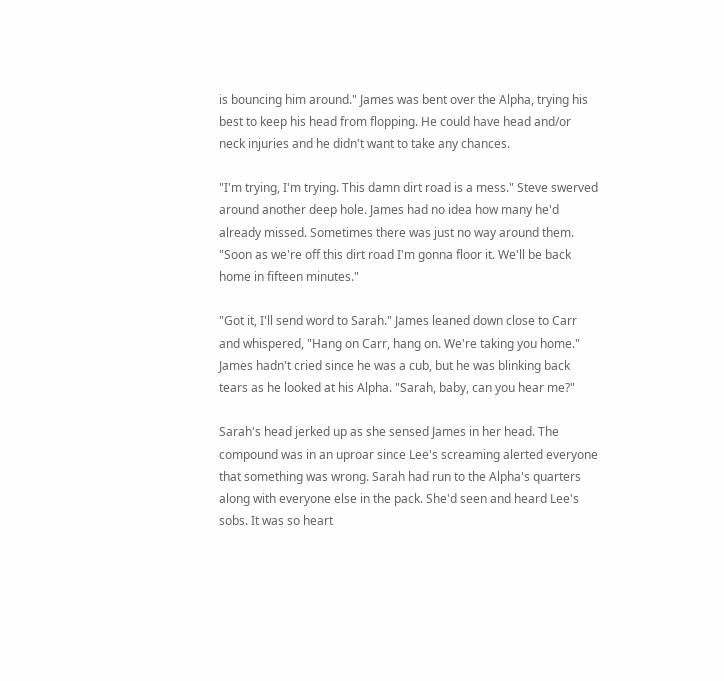is bouncing him around." James was bent over the Alpha, trying his best to keep his head from flopping. He could have head and/or neck injuries and he didn't want to take any chances.

"I'm trying, I'm trying. This damn dirt road is a mess." Steve swerved around another deep hole. James had no idea how many he'd already missed. Sometimes there was just no way around them. "Soon as we're off this dirt road I'm gonna floor it. We'll be back home in fifteen minutes."

"Got it, I'll send word to Sarah." James leaned down close to Carr and whispered, "Hang on Carr, hang on. We're taking you home." James hadn't cried since he was a cub, but he was blinking back tears as he looked at his Alpha. "Sarah, baby, can you hear me?"

Sarah's head jerked up as she sensed James in her head. The compound was in an uproar since Lee's screaming alerted everyone that something was wrong. Sarah had run to the Alpha's quarters along with everyone else in the pack. She'd seen and heard Lee's sobs. It was so heart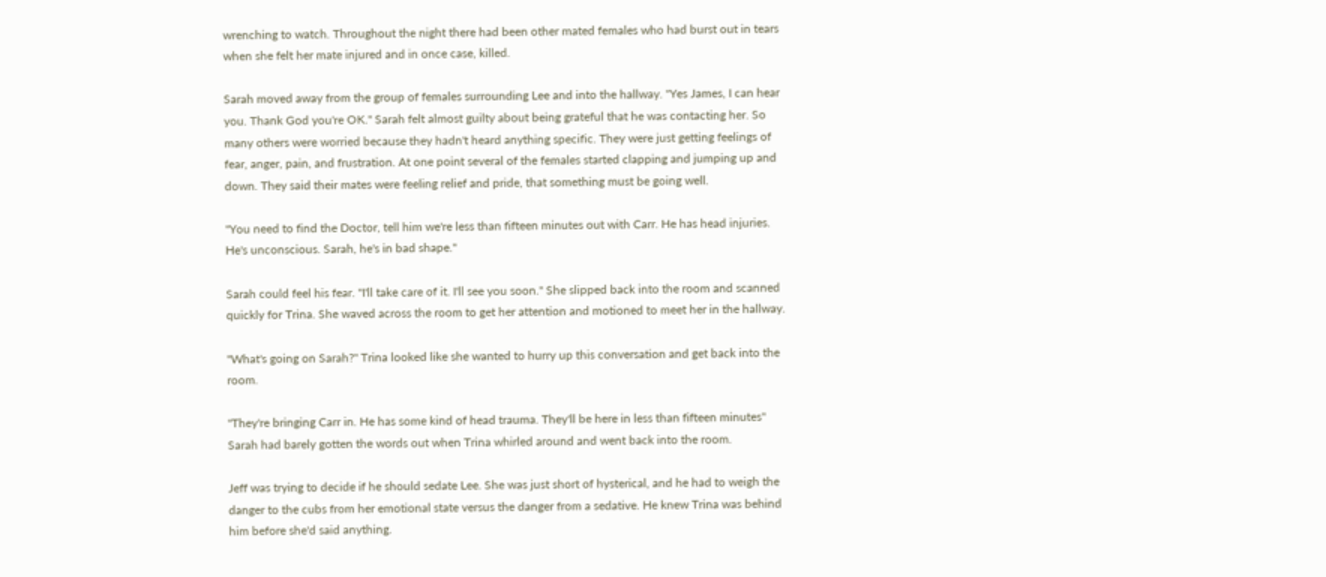wrenching to watch. Throughout the night there had been other mated females who had burst out in tears when she felt her mate injured and in once case, killed.

Sarah moved away from the group of females surrounding Lee and into the hallway. "Yes James, I can hear you. Thank God you're OK." Sarah felt almost guilty about being grateful that he was contacting her. So many others were worried because they hadn't heard anything specific. They were just getting feelings of fear, anger, pain, and frustration. At one point several of the females started clapping and jumping up and down. They said their mates were feeling relief and pride, that something must be going well.

"You need to find the Doctor, tell him we're less than fifteen minutes out with Carr. He has head injuries. He's unconscious. Sarah, he's in bad shape."

Sarah could feel his fear. "I'll take care of it. I'll see you soon." She slipped back into the room and scanned quickly for Trina. She waved across the room to get her attention and motioned to meet her in the hallway.

"What's going on Sarah?" Trina looked like she wanted to hurry up this conversation and get back into the room.

"They're bringing Carr in. He has some kind of head trauma. They'll be here in less than fifteen minutes" Sarah had barely gotten the words out when Trina whirled around and went back into the room.

Jeff was trying to decide if he should sedate Lee. She was just short of hysterical, and he had to weigh the danger to the cubs from her emotional state versus the danger from a sedative. He knew Trina was behind him before she'd said anything.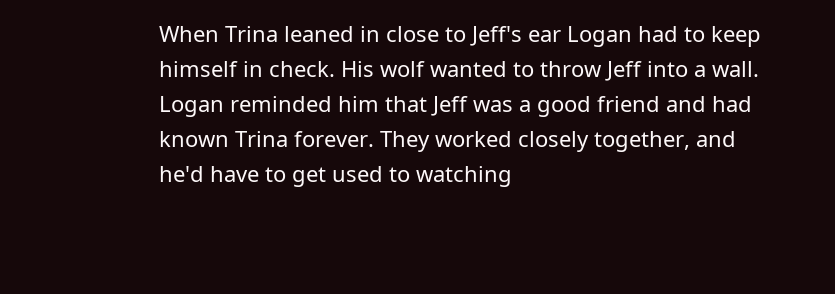When Trina leaned in close to Jeff's ear Logan had to keep himself in check. His wolf wanted to throw Jeff into a wall. Logan reminded him that Jeff was a good friend and had known Trina forever. They worked closely together, and he'd have to get used to watching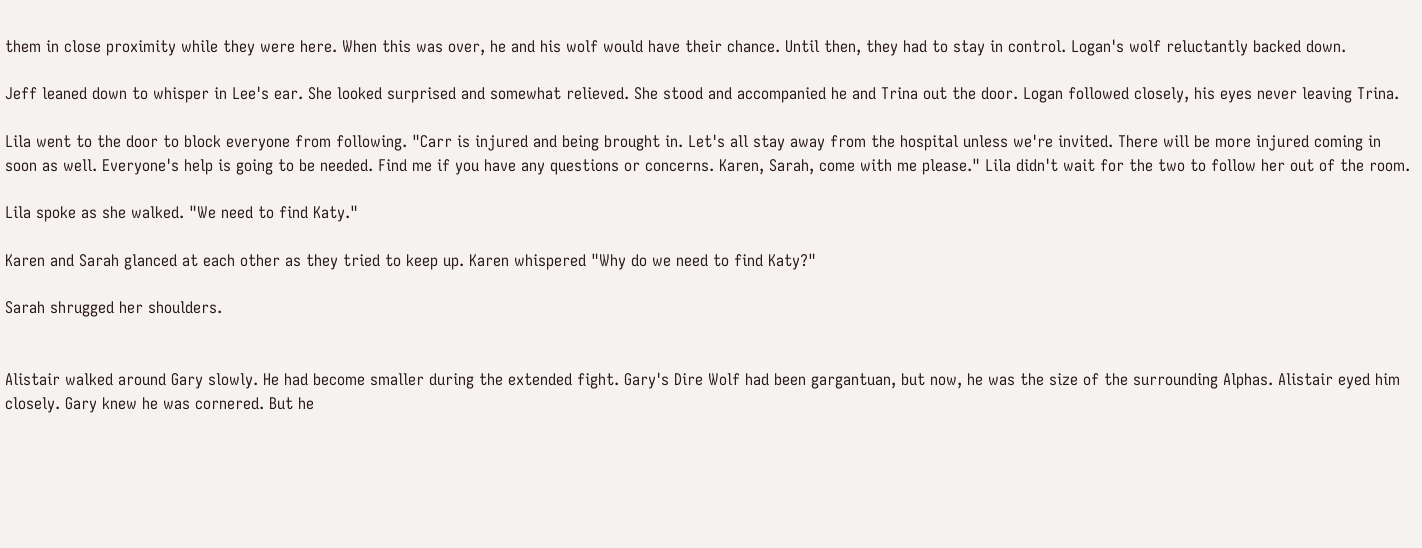them in close proximity while they were here. When this was over, he and his wolf would have their chance. Until then, they had to stay in control. Logan's wolf reluctantly backed down.

Jeff leaned down to whisper in Lee's ear. She looked surprised and somewhat relieved. She stood and accompanied he and Trina out the door. Logan followed closely, his eyes never leaving Trina.

Lila went to the door to block everyone from following. "Carr is injured and being brought in. Let's all stay away from the hospital unless we're invited. There will be more injured coming in soon as well. Everyone's help is going to be needed. Find me if you have any questions or concerns. Karen, Sarah, come with me please." Lila didn't wait for the two to follow her out of the room.

Lila spoke as she walked. "We need to find Katy."

Karen and Sarah glanced at each other as they tried to keep up. Karen whispered "Why do we need to find Katy?"

Sarah shrugged her shoulders.


Alistair walked around Gary slowly. He had become smaller during the extended fight. Gary's Dire Wolf had been gargantuan, but now, he was the size of the surrounding Alphas. Alistair eyed him closely. Gary knew he was cornered. But he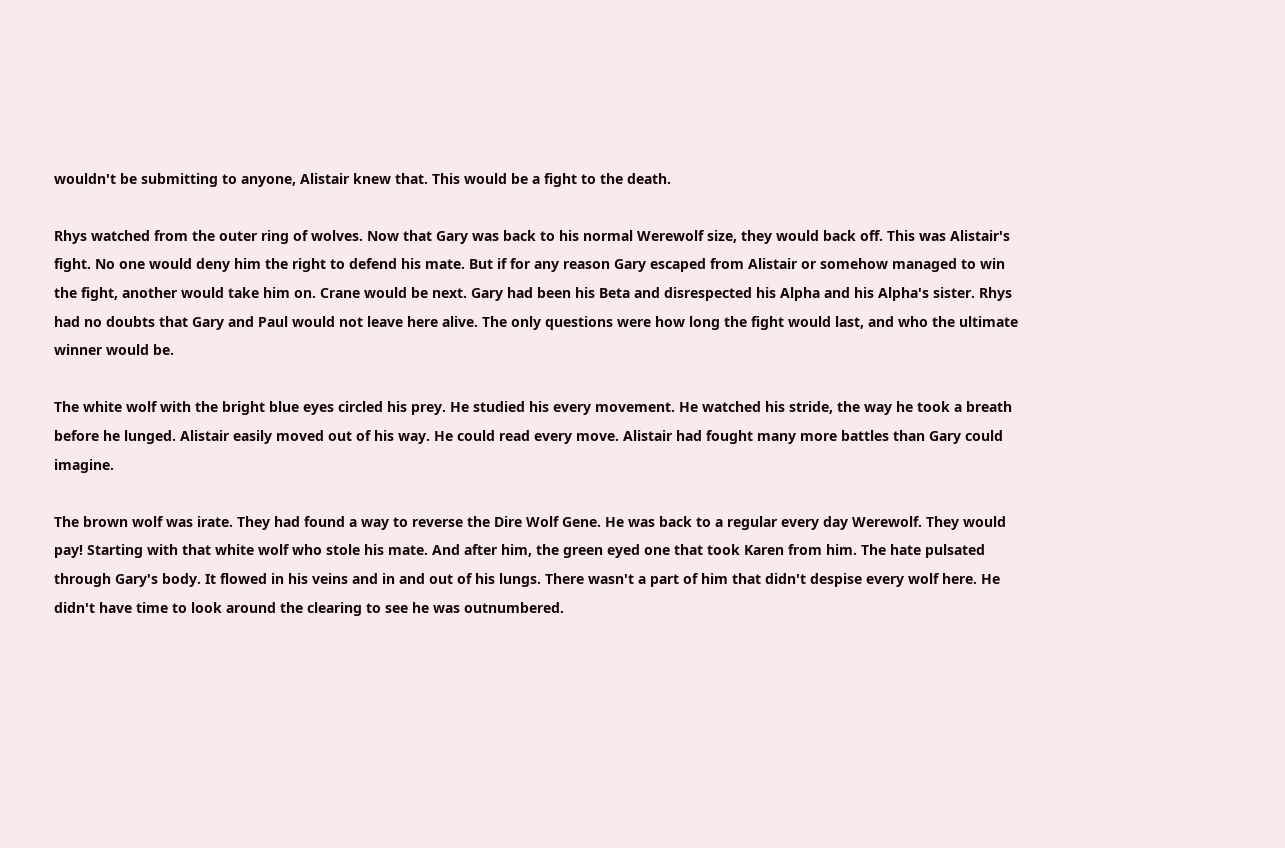wouldn't be submitting to anyone, Alistair knew that. This would be a fight to the death.

Rhys watched from the outer ring of wolves. Now that Gary was back to his normal Werewolf size, they would back off. This was Alistair's fight. No one would deny him the right to defend his mate. But if for any reason Gary escaped from Alistair or somehow managed to win the fight, another would take him on. Crane would be next. Gary had been his Beta and disrespected his Alpha and his Alpha's sister. Rhys had no doubts that Gary and Paul would not leave here alive. The only questions were how long the fight would last, and who the ultimate winner would be.

The white wolf with the bright blue eyes circled his prey. He studied his every movement. He watched his stride, the way he took a breath before he lunged. Alistair easily moved out of his way. He could read every move. Alistair had fought many more battles than Gary could imagine.

The brown wolf was irate. They had found a way to reverse the Dire Wolf Gene. He was back to a regular every day Werewolf. They would pay! Starting with that white wolf who stole his mate. And after him, the green eyed one that took Karen from him. The hate pulsated through Gary's body. It flowed in his veins and in and out of his lungs. There wasn't a part of him that didn't despise every wolf here. He didn't have time to look around the clearing to see he was outnumbered.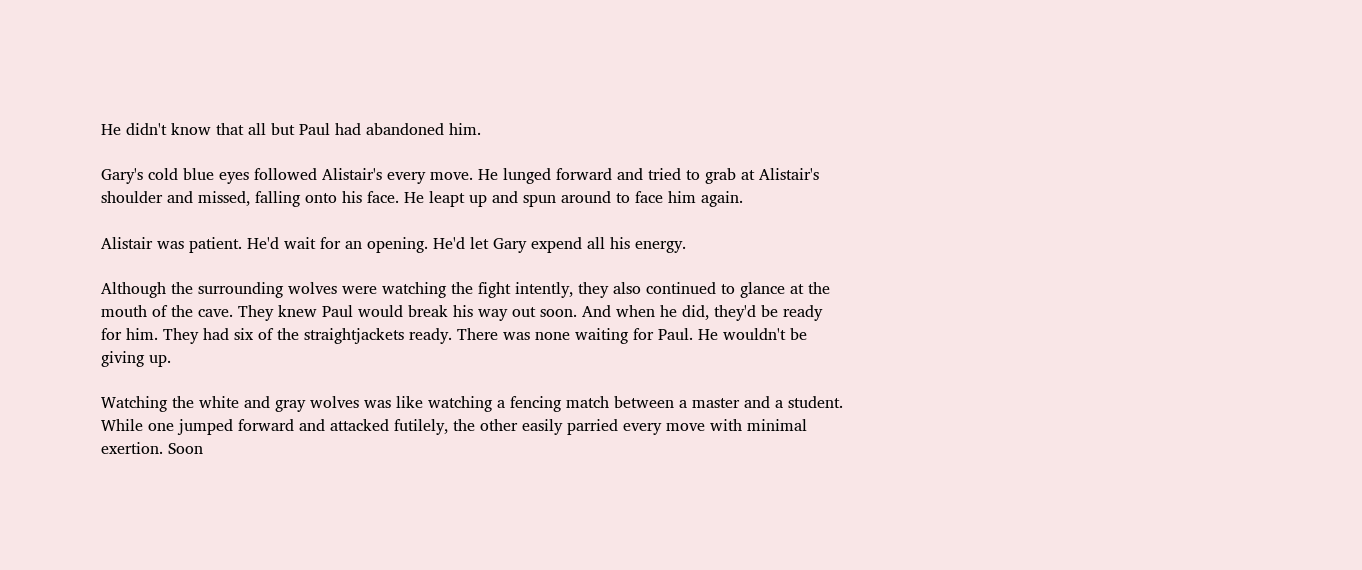He didn't know that all but Paul had abandoned him.

Gary's cold blue eyes followed Alistair's every move. He lunged forward and tried to grab at Alistair's shoulder and missed, falling onto his face. He leapt up and spun around to face him again.

Alistair was patient. He'd wait for an opening. He'd let Gary expend all his energy.

Although the surrounding wolves were watching the fight intently, they also continued to glance at the mouth of the cave. They knew Paul would break his way out soon. And when he did, they'd be ready for him. They had six of the straightjackets ready. There was none waiting for Paul. He wouldn't be giving up.

Watching the white and gray wolves was like watching a fencing match between a master and a student. While one jumped forward and attacked futilely, the other easily parried every move with minimal exertion. Soon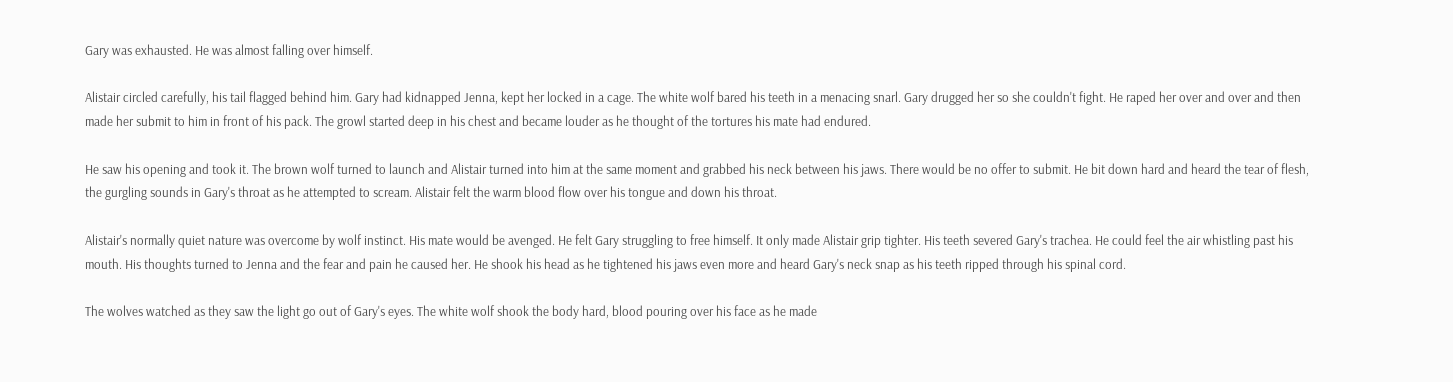Gary was exhausted. He was almost falling over himself.

Alistair circled carefully, his tail flagged behind him. Gary had kidnapped Jenna, kept her locked in a cage. The white wolf bared his teeth in a menacing snarl. Gary drugged her so she couldn't fight. He raped her over and over and then made her submit to him in front of his pack. The growl started deep in his chest and became louder as he thought of the tortures his mate had endured.

He saw his opening and took it. The brown wolf turned to launch and Alistair turned into him at the same moment and grabbed his neck between his jaws. There would be no offer to submit. He bit down hard and heard the tear of flesh, the gurgling sounds in Gary's throat as he attempted to scream. Alistair felt the warm blood flow over his tongue and down his throat.

Alistair's normally quiet nature was overcome by wolf instinct. His mate would be avenged. He felt Gary struggling to free himself. It only made Alistair grip tighter. His teeth severed Gary's trachea. He could feel the air whistling past his mouth. His thoughts turned to Jenna and the fear and pain he caused her. He shook his head as he tightened his jaws even more and heard Gary's neck snap as his teeth ripped through his spinal cord.

The wolves watched as they saw the light go out of Gary's eyes. The white wolf shook the body hard, blood pouring over his face as he made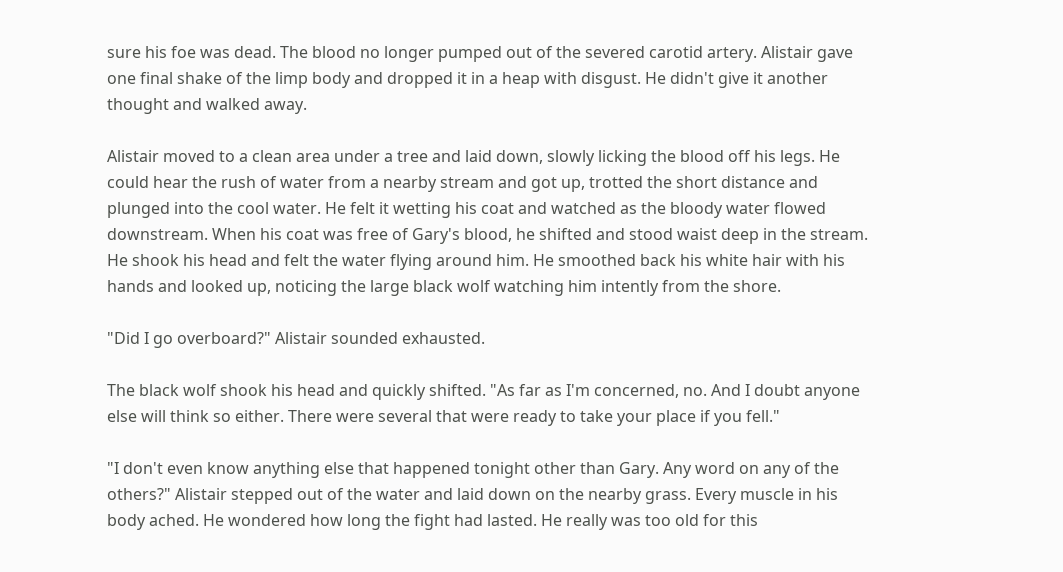sure his foe was dead. The blood no longer pumped out of the severed carotid artery. Alistair gave one final shake of the limp body and dropped it in a heap with disgust. He didn't give it another thought and walked away.

Alistair moved to a clean area under a tree and laid down, slowly licking the blood off his legs. He could hear the rush of water from a nearby stream and got up, trotted the short distance and plunged into the cool water. He felt it wetting his coat and watched as the bloody water flowed downstream. When his coat was free of Gary's blood, he shifted and stood waist deep in the stream. He shook his head and felt the water flying around him. He smoothed back his white hair with his hands and looked up, noticing the large black wolf watching him intently from the shore.

"Did I go overboard?" Alistair sounded exhausted.

The black wolf shook his head and quickly shifted. "As far as I'm concerned, no. And I doubt anyone else will think so either. There were several that were ready to take your place if you fell."

"I don't even know anything else that happened tonight other than Gary. Any word on any of the others?" Alistair stepped out of the water and laid down on the nearby grass. Every muscle in his body ached. He wondered how long the fight had lasted. He really was too old for this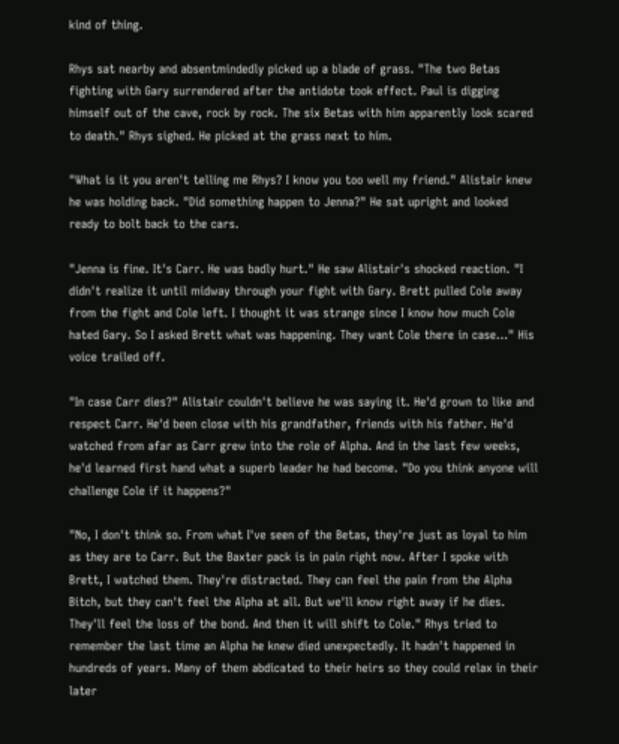kind of thing.

Rhys sat nearby and absentmindedly picked up a blade of grass. "The two Betas fighting with Gary surrendered after the antidote took effect. Paul is digging himself out of the cave, rock by rock. The six Betas with him apparently look scared to death." Rhys sighed. He picked at the grass next to him.

"What is it you aren't telling me Rhys? I know you too well my friend." Alistair knew he was holding back. "Did something happen to Jenna?" He sat upright and looked ready to bolt back to the cars.

"Jenna is fine. It's Carr. He was badly hurt." He saw Alistair's shocked reaction. "I didn't realize it until midway through your fight with Gary. Brett pulled Cole away from the fight and Cole left. I thought it was strange since I know how much Cole hated Gary. So I asked Brett what was happening. They want Cole there in case..." His voice trailed off.

"In case Carr dies?" Alistair couldn't believe he was saying it. He'd grown to like and respect Carr. He'd been close with his grandfather, friends with his father. He'd watched from afar as Carr grew into the role of Alpha. And in the last few weeks, he'd learned first hand what a superb leader he had become. "Do you think anyone will challenge Cole if it happens?"

"No, I don't think so. From what I've seen of the Betas, they're just as loyal to him as they are to Carr. But the Baxter pack is in pain right now. After I spoke with Brett, I watched them. They're distracted. They can feel the pain from the Alpha Bitch, but they can't feel the Alpha at all. But we'll know right away if he dies. They'll feel the loss of the bond. And then it will shift to Cole." Rhys tried to remember the last time an Alpha he knew died unexpectedly. It hadn't happened in hundreds of years. Many of them abdicated to their heirs so they could relax in their later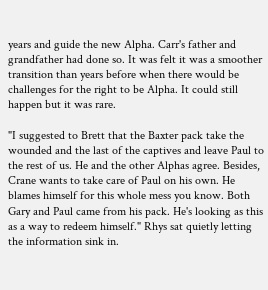years and guide the new Alpha. Carr's father and grandfather had done so. It was felt it was a smoother transition than years before when there would be challenges for the right to be Alpha. It could still happen but it was rare.

"I suggested to Brett that the Baxter pack take the wounded and the last of the captives and leave Paul to the rest of us. He and the other Alphas agree. Besides, Crane wants to take care of Paul on his own. He blames himself for this whole mess you know. Both Gary and Paul came from his pack. He's looking as this as a way to redeem himself." Rhys sat quietly letting the information sink in.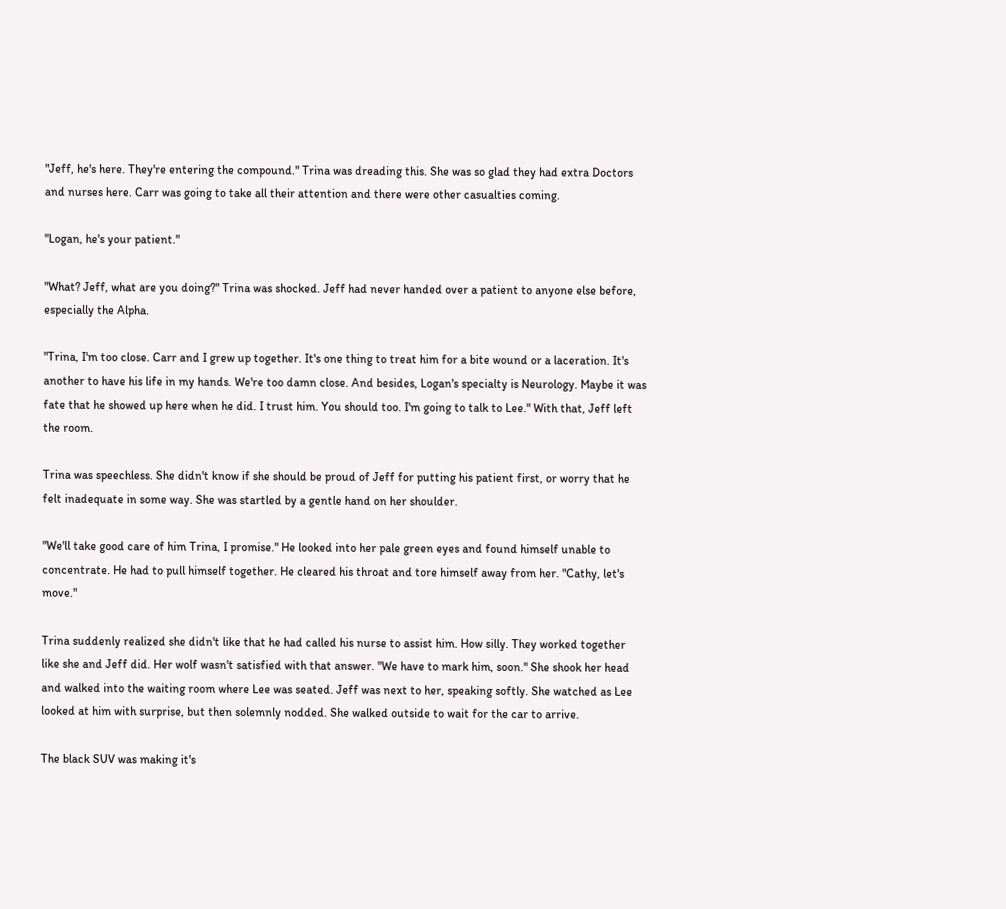"Jeff, he's here. They're entering the compound." Trina was dreading this. She was so glad they had extra Doctors and nurses here. Carr was going to take all their attention and there were other casualties coming.

"Logan, he's your patient."

"What? Jeff, what are you doing?" Trina was shocked. Jeff had never handed over a patient to anyone else before, especially the Alpha.

"Trina, I'm too close. Carr and I grew up together. It's one thing to treat him for a bite wound or a laceration. It's another to have his life in my hands. We're too damn close. And besides, Logan's specialty is Neurology. Maybe it was fate that he showed up here when he did. I trust him. You should too. I'm going to talk to Lee." With that, Jeff left the room.

Trina was speechless. She didn't know if she should be proud of Jeff for putting his patient first, or worry that he felt inadequate in some way. She was startled by a gentle hand on her shoulder.

"We'll take good care of him Trina, I promise." He looked into her pale green eyes and found himself unable to concentrate. He had to pull himself together. He cleared his throat and tore himself away from her. "Cathy, let's move."

Trina suddenly realized she didn't like that he had called his nurse to assist him. How silly. They worked together like she and Jeff did. Her wolf wasn't satisfied with that answer. "We have to mark him, soon." She shook her head and walked into the waiting room where Lee was seated. Jeff was next to her, speaking softly. She watched as Lee looked at him with surprise, but then solemnly nodded. She walked outside to wait for the car to arrive.

The black SUV was making it's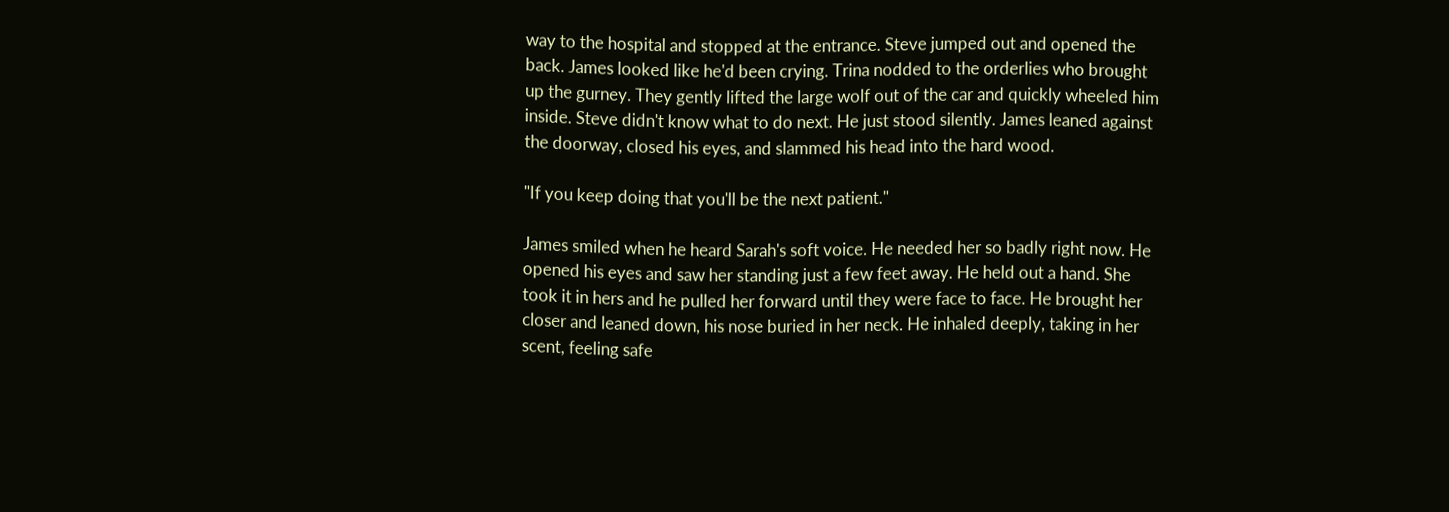way to the hospital and stopped at the entrance. Steve jumped out and opened the back. James looked like he'd been crying. Trina nodded to the orderlies who brought up the gurney. They gently lifted the large wolf out of the car and quickly wheeled him inside. Steve didn't know what to do next. He just stood silently. James leaned against the doorway, closed his eyes, and slammed his head into the hard wood.

"If you keep doing that you'll be the next patient."

James smiled when he heard Sarah's soft voice. He needed her so badly right now. He opened his eyes and saw her standing just a few feet away. He held out a hand. She took it in hers and he pulled her forward until they were face to face. He brought her closer and leaned down, his nose buried in her neck. He inhaled deeply, taking in her scent, feeling safe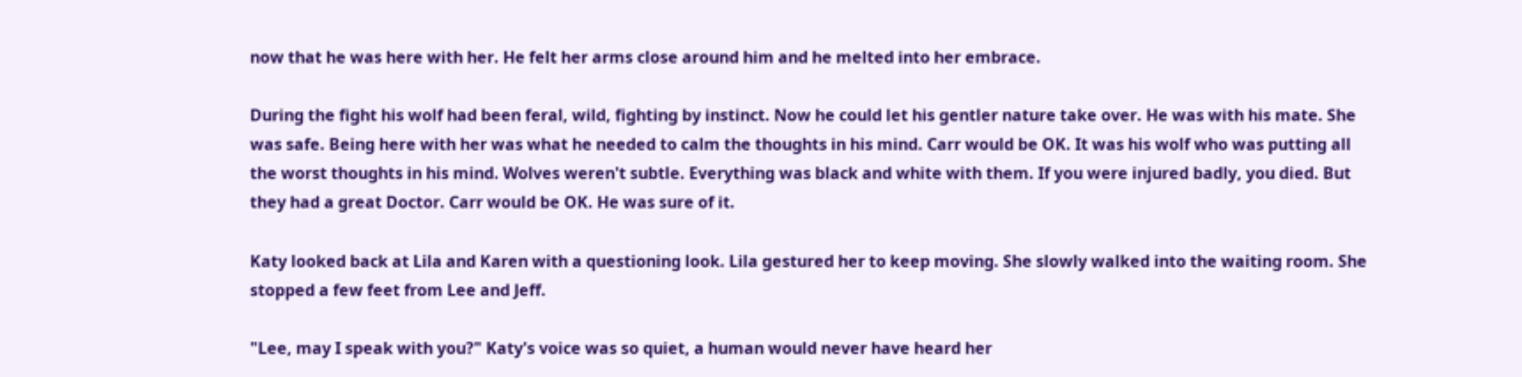now that he was here with her. He felt her arms close around him and he melted into her embrace.

During the fight his wolf had been feral, wild, fighting by instinct. Now he could let his gentler nature take over. He was with his mate. She was safe. Being here with her was what he needed to calm the thoughts in his mind. Carr would be OK. It was his wolf who was putting all the worst thoughts in his mind. Wolves weren't subtle. Everything was black and white with them. If you were injured badly, you died. But they had a great Doctor. Carr would be OK. He was sure of it.

Katy looked back at Lila and Karen with a questioning look. Lila gestured her to keep moving. She slowly walked into the waiting room. She stopped a few feet from Lee and Jeff.

"Lee, may I speak with you?" Katy's voice was so quiet, a human would never have heard her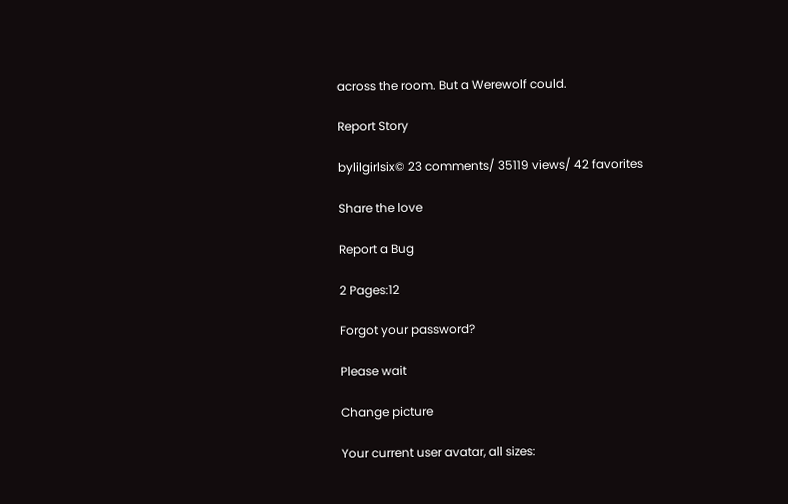across the room. But a Werewolf could.

Report Story

bylilgirlsix© 23 comments/ 35119 views/ 42 favorites

Share the love

Report a Bug

2 Pages:12

Forgot your password?

Please wait

Change picture

Your current user avatar, all sizes: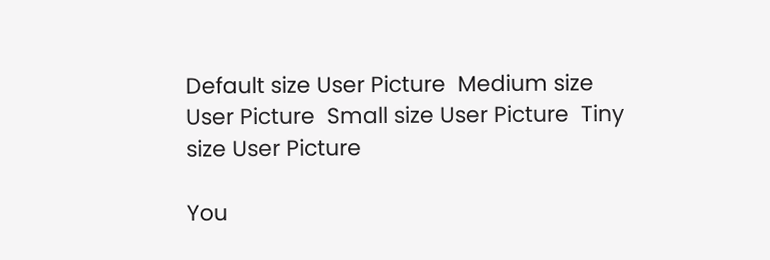Default size User Picture  Medium size User Picture  Small size User Picture  Tiny size User Picture

You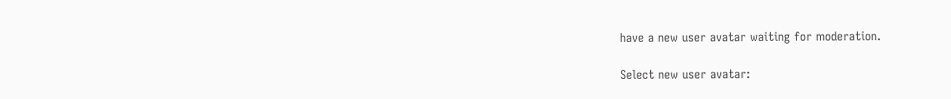have a new user avatar waiting for moderation.

Select new user avatar: